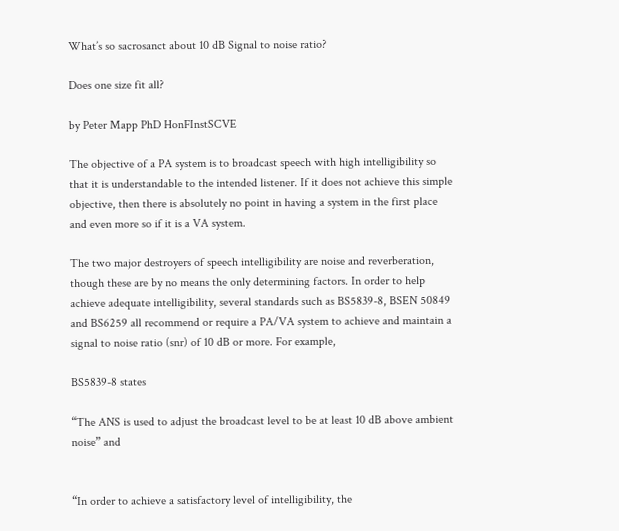What’s so sacrosanct about 10 dB Signal to noise ratio?

Does one size fit all?

by Peter Mapp PhD HonFInstSCVE

The objective of a PA system is to broadcast speech with high intelligibility so that it is understandable to the intended listener. If it does not achieve this simple objective, then there is absolutely no point in having a system in the first place and even more so if it is a VA system.

The two major destroyers of speech intelligibility are noise and reverberation, though these are by no means the only determining factors. In order to help achieve adequate intelligibility, several standards such as BS5839-8, BSEN 50849 and BS6259 all recommend or require a PA/VA system to achieve and maintain a signal to noise ratio (snr) of 10 dB or more. For example,

BS5839-8 states

“The ANS is used to adjust the broadcast level to be at least 10 dB above ambient noise” and


“In order to achieve a satisfactory level of intelligibility, the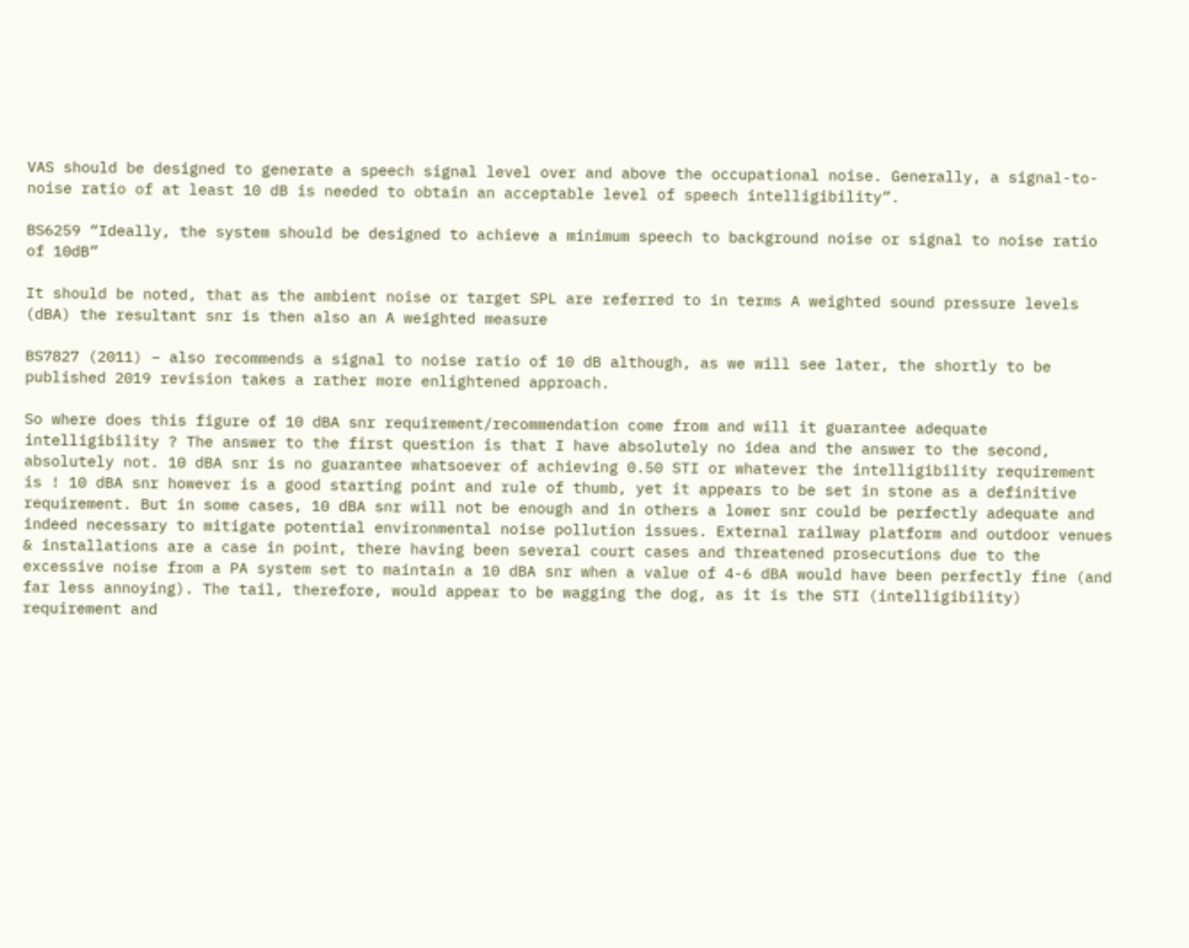VAS should be designed to generate a speech signal level over and above the occupational noise. Generally, a signal-to-noise ratio of at least 10 dB is needed to obtain an acceptable level of speech intelligibility”.

BS6259 “Ideally, the system should be designed to achieve a minimum speech to background noise or signal to noise ratio of 10dB”

It should be noted, that as the ambient noise or target SPL are referred to in terms A weighted sound pressure levels (dBA) the resultant snr is then also an A weighted measure

BS7827 (2011) – also recommends a signal to noise ratio of 10 dB although, as we will see later, the shortly to be published 2019 revision takes a rather more enlightened approach.

So where does this figure of 10 dBA snr requirement/recommendation come from and will it guarantee adequate intelligibility ? The answer to the first question is that I have absolutely no idea and the answer to the second, absolutely not. 10 dBA snr is no guarantee whatsoever of achieving 0.50 STI or whatever the intelligibility requirement is ! 10 dBA snr however is a good starting point and rule of thumb, yet it appears to be set in stone as a definitive requirement. But in some cases, 10 dBA snr will not be enough and in others a lower snr could be perfectly adequate and indeed necessary to mitigate potential environmental noise pollution issues. External railway platform and outdoor venues & installations are a case in point, there having been several court cases and threatened prosecutions due to the excessive noise from a PA system set to maintain a 10 dBA snr when a value of 4-6 dBA would have been perfectly fine (and far less annoying). The tail, therefore, would appear to be wagging the dog, as it is the STI (intelligibility) requirement and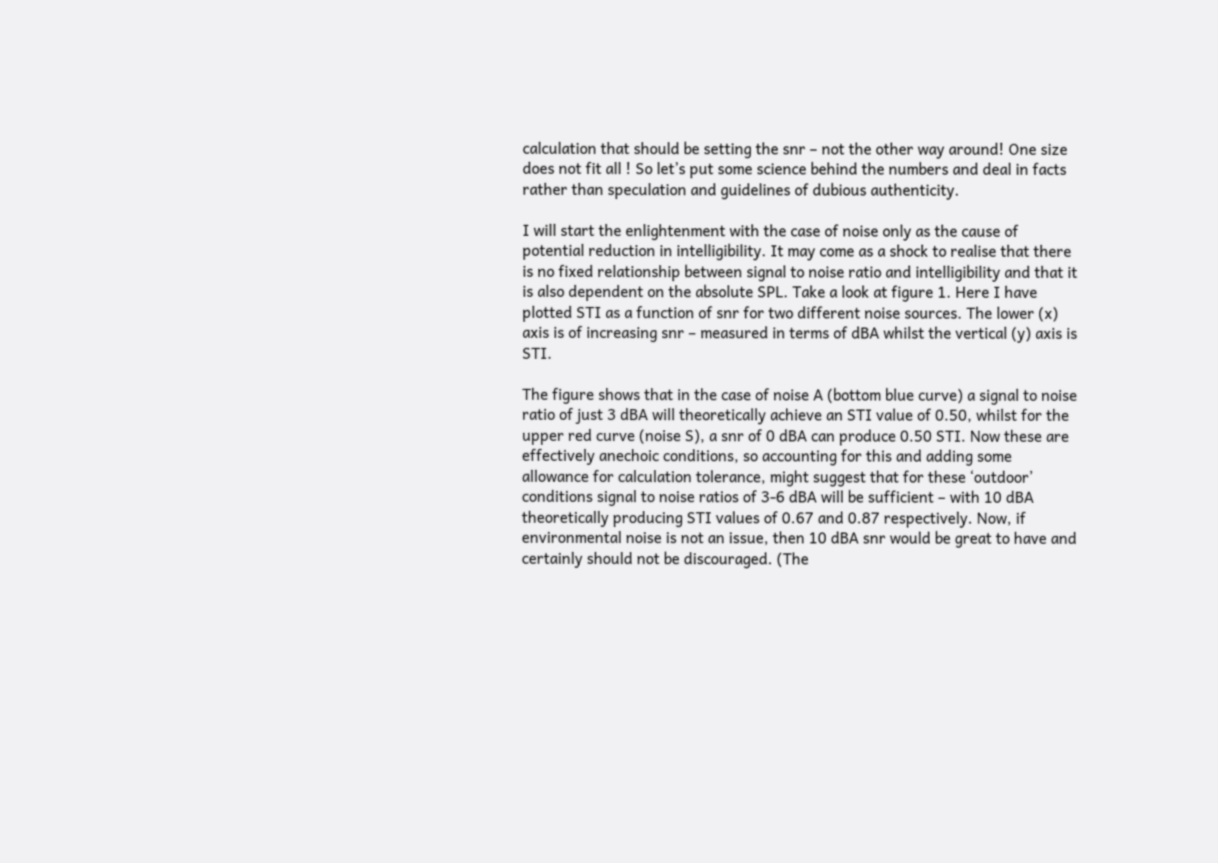calculation that should be setting the snr – not the other way around! One size does not fit all ! So let’s put some science behind the numbers and deal in facts rather than speculation and guidelines of dubious authenticity.

I will start the enlightenment with the case of noise only as the cause of potential reduction in intelligibility. It may come as a shock to realise that there is no fixed relationship between signal to noise ratio and intelligibility and that it is also dependent on the absolute SPL. Take a look at figure 1. Here I have plotted STI as a function of snr for two different noise sources. The lower (x) axis is of increasing snr – measured in terms of dBA whilst the vertical (y) axis is STI.

The figure shows that in the case of noise A (bottom blue curve) a signal to noise ratio of just 3 dBA will theoretically achieve an STI value of 0.50, whilst for the upper red curve (noise S), a snr of 0 dBA can produce 0.50 STI. Now these are effectively anechoic conditions, so accounting for this and adding some allowance for calculation tolerance, might suggest that for these ‘outdoor’ conditions signal to noise ratios of 3-6 dBA will be sufficient – with 10 dBA theoretically producing STI values of 0.67 and 0.87 respectively. Now, if environmental noise is not an issue, then 10 dBA snr would be great to have and certainly should not be discouraged. (The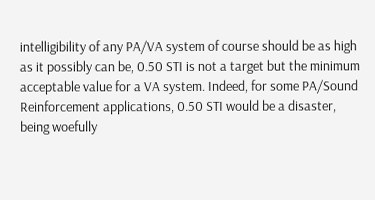intelligibility of any PA/VA system of course should be as high as it possibly can be, 0.50 STI is not a target but the minimum acceptable value for a VA system. Indeed, for some PA/Sound Reinforcement applications, 0.50 STI would be a disaster, being woefully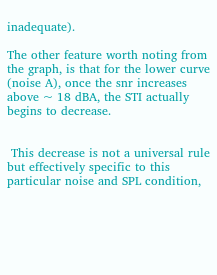inadequate).

The other feature worth noting from the graph, is that for the lower curve (noise A), once the snr increases above ~ 18 dBA, the STI actually begins to decrease.


 This decrease is not a universal rule but effectively specific to this particular noise and SPL condition,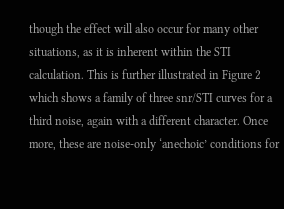though the effect will also occur for many other situations, as it is inherent within the STI calculation. This is further illustrated in Figure 2 which shows a family of three snr/STI curves for a third noise, again with a different character. Once more, these are noise-only ‘anechoic’ conditions for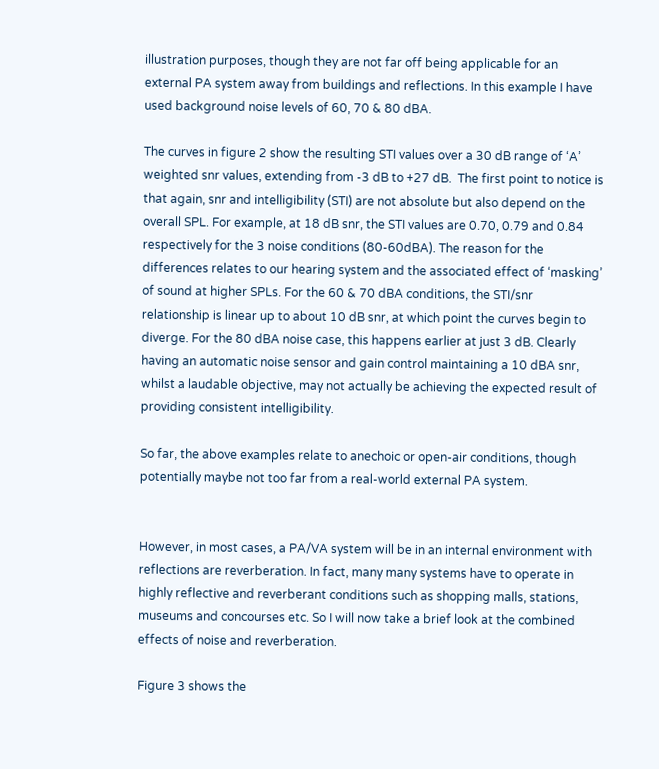illustration purposes, though they are not far off being applicable for an external PA system away from buildings and reflections. In this example I have used background noise levels of 60, 70 & 80 dBA.

The curves in figure 2 show the resulting STI values over a 30 dB range of ‘A’ weighted snr values, extending from -3 dB to +27 dB.  The first point to notice is that again, snr and intelligibility (STI) are not absolute but also depend on the overall SPL. For example, at 18 dB snr, the STI values are 0.70, 0.79 and 0.84 respectively for the 3 noise conditions (80-60dBA). The reason for the differences relates to our hearing system and the associated effect of ‘masking’ of sound at higher SPLs. For the 60 & 70 dBA conditions, the STI/snr relationship is linear up to about 10 dB snr, at which point the curves begin to diverge. For the 80 dBA noise case, this happens earlier at just 3 dB. Clearly having an automatic noise sensor and gain control maintaining a 10 dBA snr, whilst a laudable objective, may not actually be achieving the expected result of providing consistent intelligibility.

So far, the above examples relate to anechoic or open-air conditions, though potentially maybe not too far from a real-world external PA system.


However, in most cases, a PA/VA system will be in an internal environment with reflections are reverberation. In fact, many many systems have to operate in highly reflective and reverberant conditions such as shopping malls, stations, museums and concourses etc. So I will now take a brief look at the combined effects of noise and reverberation.

Figure 3 shows the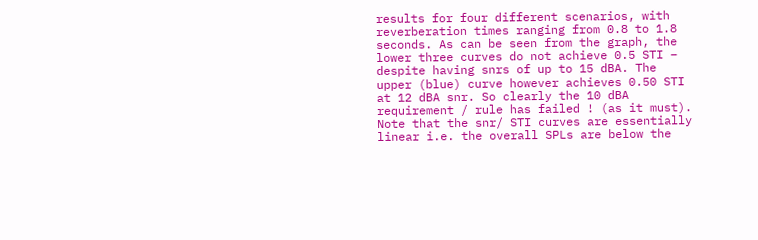results for four different scenarios, with reverberation times ranging from 0.8 to 1.8 seconds. As can be seen from the graph, the lower three curves do not achieve 0.5 STI – despite having snrs of up to 15 dBA. The upper (blue) curve however achieves 0.50 STI at 12 dBA snr. So clearly the 10 dBA requirement / rule has failed ! (as it must). Note that the snr/ STI curves are essentially linear i.e. the overall SPLs are below the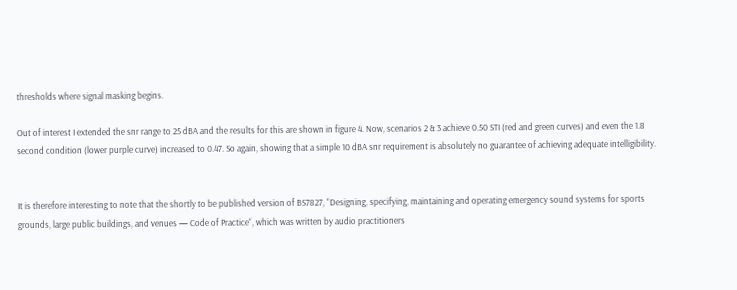thresholds where signal masking begins.

Out of interest I extended the snr range to 25 dBA and the results for this are shown in figure 4. Now, scenarios 2 & 3 achieve 0.50 STI (red and green curves) and even the 1.8 second condition (lower purple curve) increased to 0.47. So again, showing that a simple 10 dBA snr requirement is absolutely no guarantee of achieving adequate intelligibility.


It is therefore interesting to note that the shortly to be published version of BS7827, “Designing, specifying, maintaining and operating emergency sound systems for sports grounds, large public buildings, and venues — Code of Practice“, which was written by audio practitioners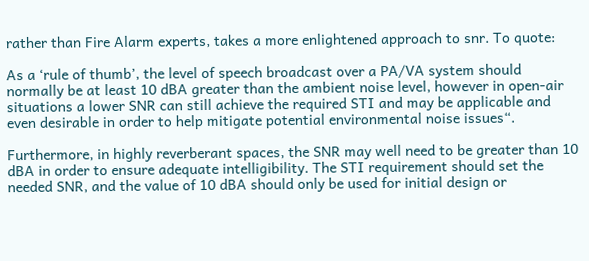rather than Fire Alarm experts, takes a more enlightened approach to snr. To quote:

As a ‘rule of thumb’, the level of speech broadcast over a PA/VA system should normally be at least 10 dBA greater than the ambient noise level, however in open-air situations a lower SNR can still achieve the required STI and may be applicable and even desirable in order to help mitigate potential environmental noise issues“.

Furthermore, in highly reverberant spaces, the SNR may well need to be greater than 10 dBA in order to ensure adequate intelligibility. The STI requirement should set the needed SNR, and the value of 10 dBA should only be used for initial design or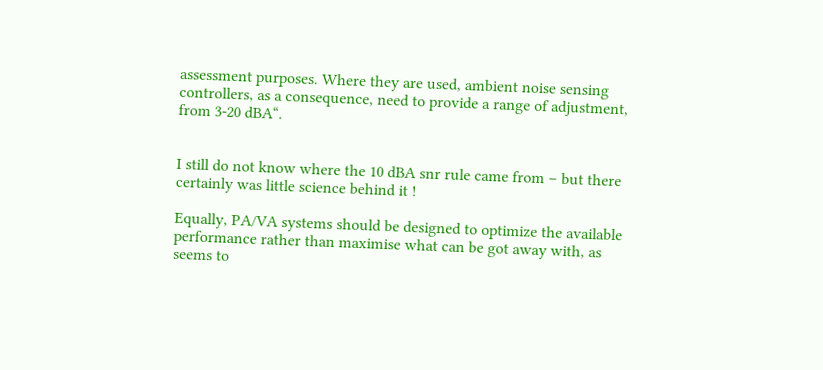assessment purposes. Where they are used, ambient noise sensing controllers, as a consequence, need to provide a range of adjustment, from 3-20 dBA“.


I still do not know where the 10 dBA snr rule came from – but there certainly was little science behind it !

Equally, PA/VA systems should be designed to optimize the available performance rather than maximise what can be got away with, as seems to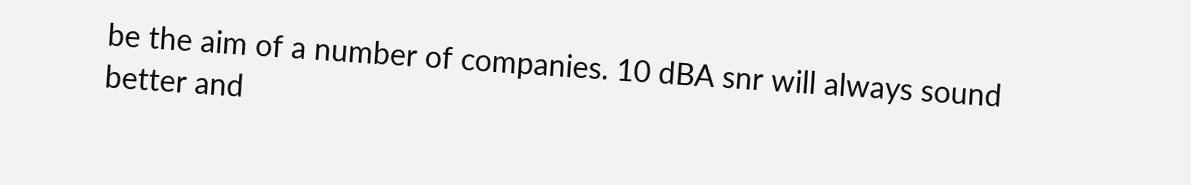be the aim of a number of companies. 10 dBA snr will always sound better and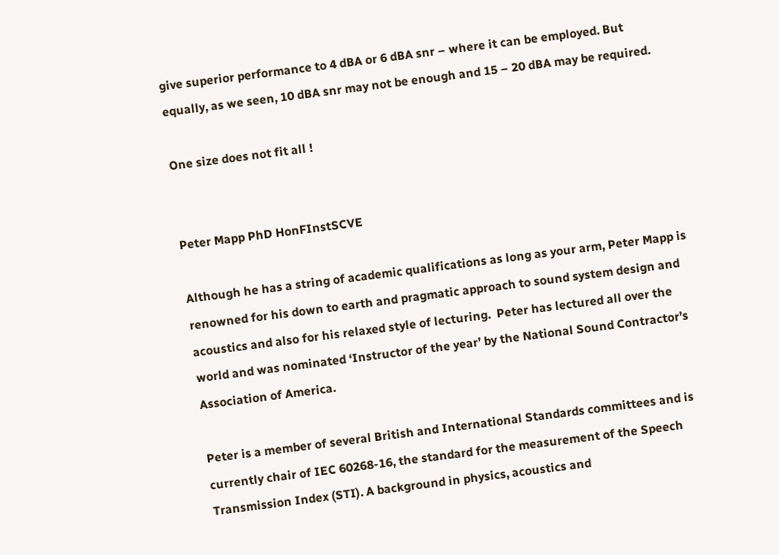give superior performance to 4 dBA or 6 dBA snr – where it can be employed. But equally, as we seen, 10 dBA snr may not be enough and 15 – 20 dBA may be required.

One size does not fit all !


Peter Mapp PhD HonFInstSCVE

Although he has a string of academic qualifications as long as your arm, Peter Mapp is renowned for his down to earth and pragmatic approach to sound system design and acoustics and also for his relaxed style of lecturing.  Peter has lectured all over the world and was nominated ‘Instructor of the year’ by the National Sound Contractor’s Association of America.

Peter is a member of several British and International Standards committees and is currently chair of IEC 60268-16, the standard for the measurement of the Speech Transmission Index (STI). A background in physics, acoustics and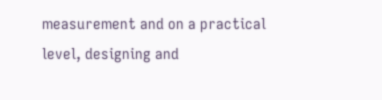measurement and on a practical level, designing and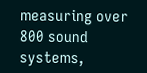measuring over 800 sound systems,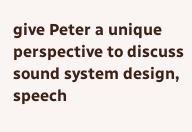give Peter a unique perspective to discuss sound system design, speech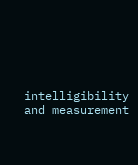intelligibility and measurement